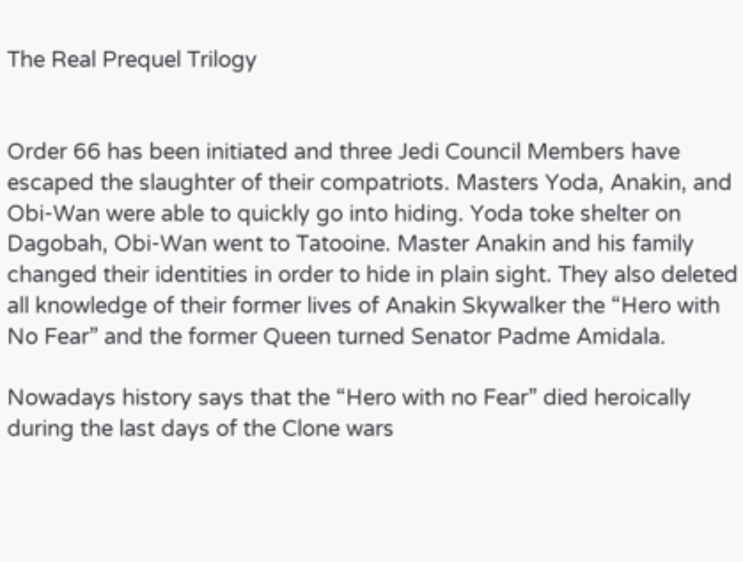The Real Prequel Trilogy


Order 66 has been initiated and three Jedi Council Members have escaped the slaughter of their compatriots. Masters Yoda, Anakin, and Obi-Wan were able to quickly go into hiding. Yoda toke shelter on Dagobah, Obi-Wan went to Tatooine. Master Anakin and his family changed their identities in order to hide in plain sight. They also deleted all knowledge of their former lives of Anakin Skywalker the “Hero with No Fear” and the former Queen turned Senator Padme Amidala.

Nowadays history says that the “Hero with no Fear” died heroically during the last days of the Clone wars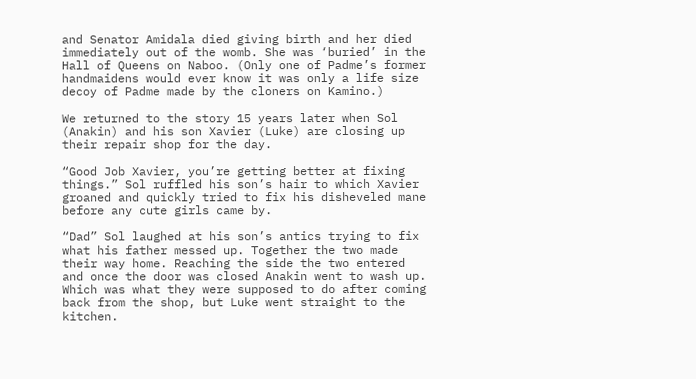and Senator Amidala died giving birth and her died immediately out of the womb. She was ‘buried’ in the Hall of Queens on Naboo. (Only one of Padme’s former handmaidens would ever know it was only a life size decoy of Padme made by the cloners on Kamino.)

We returned to the story 15 years later when Sol (Anakin) and his son Xavier (Luke) are closing up their repair shop for the day.

“Good Job Xavier, you’re getting better at fixing things.” Sol ruffled his son’s hair to which Xavier groaned and quickly tried to fix his disheveled mane before any cute girls came by.

“Dad” Sol laughed at his son’s antics trying to fix what his father messed up. Together the two made their way home. Reaching the side the two entered and once the door was closed Anakin went to wash up. Which was what they were supposed to do after coming back from the shop, but Luke went straight to the kitchen.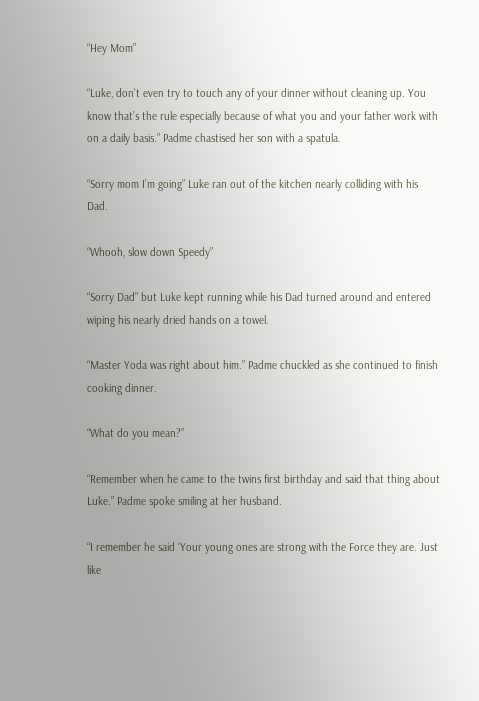“Hey Mom”

“Luke, don’t even try to touch any of your dinner without cleaning up. You know that’s the rule especially because of what you and your father work with on a daily basis.” Padme chastised her son with a spatula.

“Sorry mom I’m going” Luke ran out of the kitchen nearly colliding with his Dad.

“Whooh, slow down Speedy”

“Sorry Dad” but Luke kept running while his Dad turned around and entered wiping his nearly dried hands on a towel.

“Master Yoda was right about him.” Padme chuckled as she continued to finish cooking dinner.

“What do you mean?”

“Remember when he came to the twins first birthday and said that thing about Luke.” Padme spoke smiling at her husband.

“I remember he said ‘Your young ones are strong with the Force they are. Just like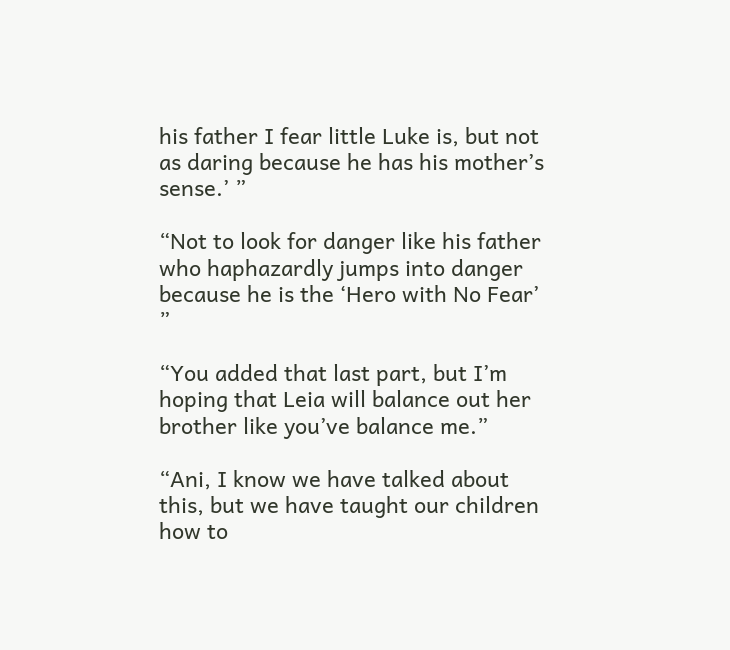his father I fear little Luke is, but not as daring because he has his mother’s sense.’ ”

“Not to look for danger like his father who haphazardly jumps into danger because he is the ‘Hero with No Fear’ ”

“You added that last part, but I’m hoping that Leia will balance out her brother like you’ve balance me.”

“Ani, I know we have talked about this, but we have taught our children how to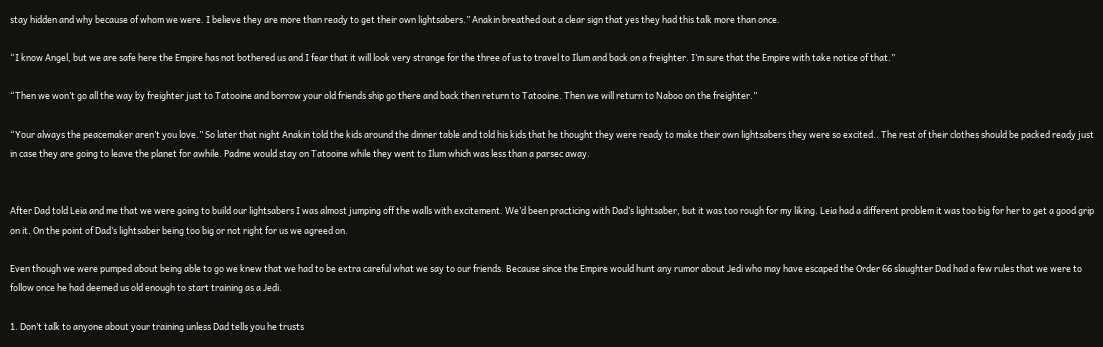stay hidden and why because of whom we were. I believe they are more than ready to get their own lightsabers.” Anakin breathed out a clear sign that yes they had this talk more than once.

“I know Angel, but we are safe here the Empire has not bothered us and I fear that it will look very strange for the three of us to travel to Ilum and back on a freighter. I’m sure that the Empire with take notice of that.”

“Then we won’t go all the way by freighter just to Tatooine and borrow your old friends ship go there and back then return to Tatooine. Then we will return to Naboo on the freighter.”

“Your always the peacemaker aren’t you love.” So later that night Anakin told the kids around the dinner table and told his kids that he thought they were ready to make their own lightsabers they were so excited.. The rest of their clothes should be packed ready just in case they are going to leave the planet for awhile. Padme would stay on Tatooine while they went to Ilum which was less than a parsec away.


After Dad told Leia and me that we were going to build our lightsabers I was almost jumping off the walls with excitement. We’d been practicing with Dad’s lightsaber, but it was too rough for my liking. Leia had a different problem it was too big for her to get a good grip on it. On the point of Dad’s lightsaber being too big or not right for us we agreed on.

Even though we were pumped about being able to go we knew that we had to be extra careful what we say to our friends. Because since the Empire would hunt any rumor about Jedi who may have escaped the Order 66 slaughter Dad had a few rules that we were to follow once he had deemed us old enough to start training as a Jedi.

1. Don’t talk to anyone about your training unless Dad tells you he trusts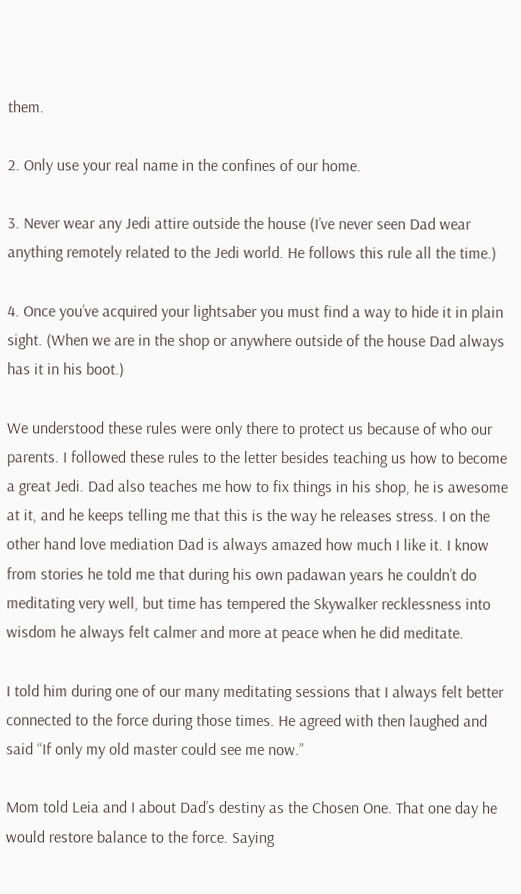them.

2. Only use your real name in the confines of our home.

3. Never wear any Jedi attire outside the house (I’ve never seen Dad wear anything remotely related to the Jedi world. He follows this rule all the time.)

4. Once you’ve acquired your lightsaber you must find a way to hide it in plain sight. (When we are in the shop or anywhere outside of the house Dad always has it in his boot.)

We understood these rules were only there to protect us because of who our parents. I followed these rules to the letter besides teaching us how to become a great Jedi. Dad also teaches me how to fix things in his shop, he is awesome at it, and he keeps telling me that this is the way he releases stress. I on the other hand love mediation Dad is always amazed how much I like it. I know from stories he told me that during his own padawan years he couldn’t do meditating very well, but time has tempered the Skywalker recklessness into wisdom he always felt calmer and more at peace when he did meditate.

I told him during one of our many meditating sessions that I always felt better connected to the force during those times. He agreed with then laughed and said “If only my old master could see me now.”

Mom told Leia and I about Dad’s destiny as the Chosen One. That one day he would restore balance to the force. Saying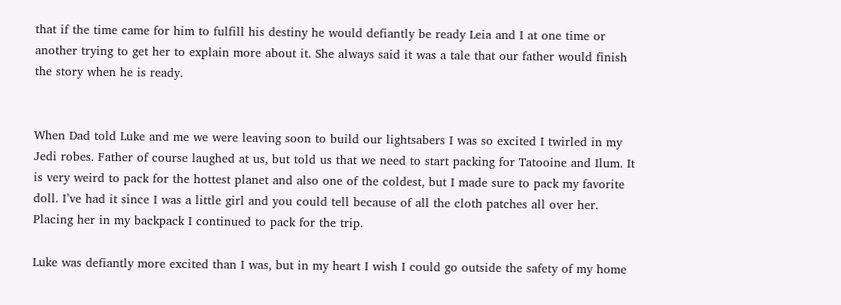that if the time came for him to fulfill his destiny he would defiantly be ready Leia and I at one time or another trying to get her to explain more about it. She always said it was a tale that our father would finish the story when he is ready.


When Dad told Luke and me we were leaving soon to build our lightsabers I was so excited I twirled in my Jedi robes. Father of course laughed at us, but told us that we need to start packing for Tatooine and Ilum. It is very weird to pack for the hottest planet and also one of the coldest, but I made sure to pack my favorite doll. I’ve had it since I was a little girl and you could tell because of all the cloth patches all over her. Placing her in my backpack I continued to pack for the trip.

Luke was defiantly more excited than I was, but in my heart I wish I could go outside the safety of my home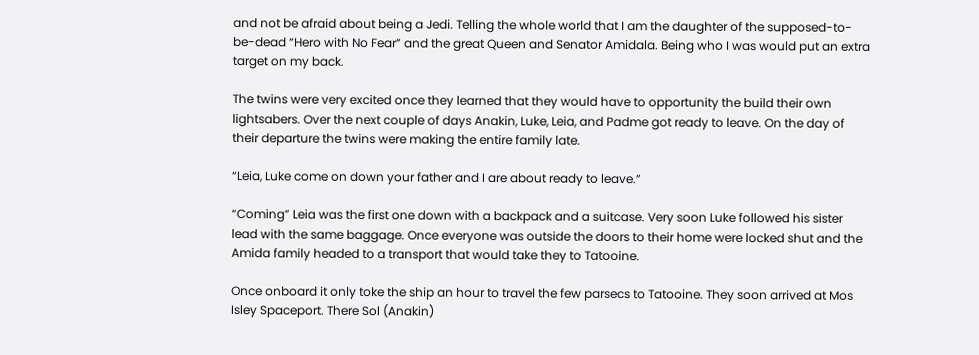and not be afraid about being a Jedi. Telling the whole world that I am the daughter of the supposed-to-be-dead “Hero with No Fear” and the great Queen and Senator Amidala. Being who I was would put an extra target on my back.

The twins were very excited once they learned that they would have to opportunity the build their own lightsabers. Over the next couple of days Anakin, Luke, Leia, and Padme got ready to leave. On the day of their departure the twins were making the entire family late.

“Leia, Luke come on down your father and I are about ready to leave.”

“Coming” Leia was the first one down with a backpack and a suitcase. Very soon Luke followed his sister lead with the same baggage. Once everyone was outside the doors to their home were locked shut and the Amida family headed to a transport that would take they to Tatooine.

Once onboard it only toke the ship an hour to travel the few parsecs to Tatooine. They soon arrived at Mos Isley Spaceport. There Sol (Anakin)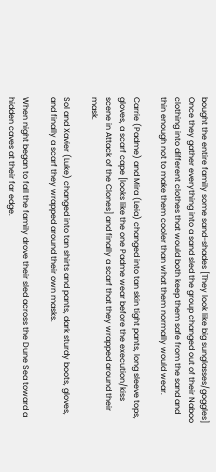bought the entire family some sand-shades [They look like big sunglasses/goggles] Once they gather everything into a sand sled the group changed out of their Naboo clothing into different clothes that would both keep them safe from the sand and thin enough not to make them cooler than what them normally would wear.

Carrie (Padme) and Mira (Leia) changed into tan skin tight pants, long sleeve tops, gloves, a scarf cape [looks like the one Padme wear before the execution/kiss scene in Attack of the Clones] and finally a scarf that they wrapped around their mask.

Sol and Xavier (Luke) changed into tan shirts and pants, dark sturdy boots, gloves, and finally a scarf they wrapped around their own masks.

When night began to fall the family drove their sled across the Dune Sea toward a hidden caves at their far edge.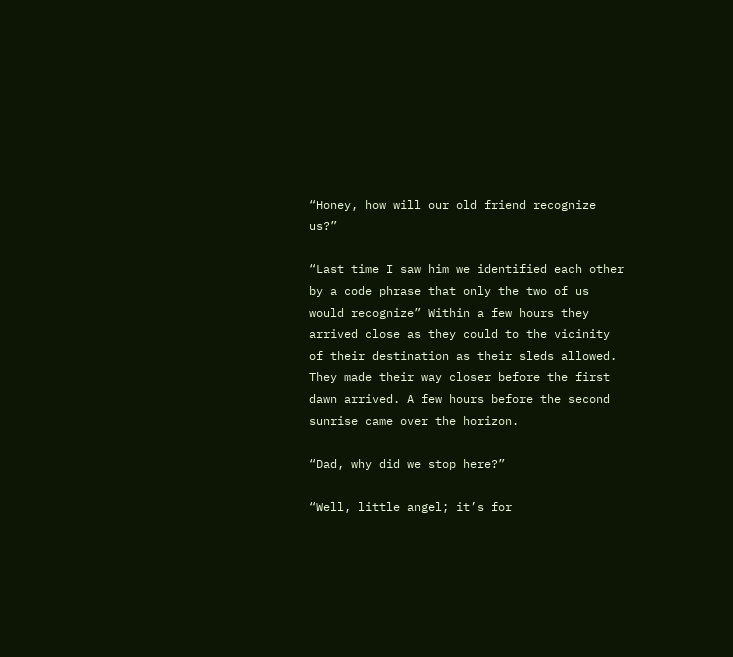“Honey, how will our old friend recognize us?”

“Last time I saw him we identified each other by a code phrase that only the two of us would recognize” Within a few hours they arrived close as they could to the vicinity of their destination as their sleds allowed. They made their way closer before the first dawn arrived. A few hours before the second sunrise came over the horizon.

“Dad, why did we stop here?”

“Well, little angel; it’s for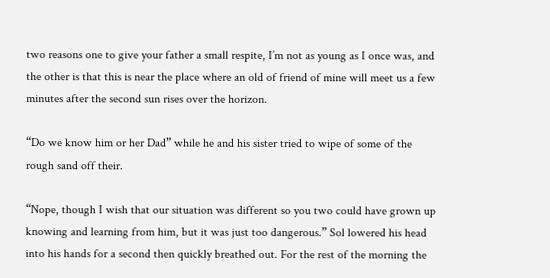two reasons one to give your father a small respite, I’m not as young as I once was, and the other is that this is near the place where an old of friend of mine will meet us a few minutes after the second sun rises over the horizon.

“Do we know him or her Dad” while he and his sister tried to wipe of some of the rough sand off their.

“Nope, though I wish that our situation was different so you two could have grown up knowing and learning from him, but it was just too dangerous.” Sol lowered his head into his hands for a second then quickly breathed out. For the rest of the morning the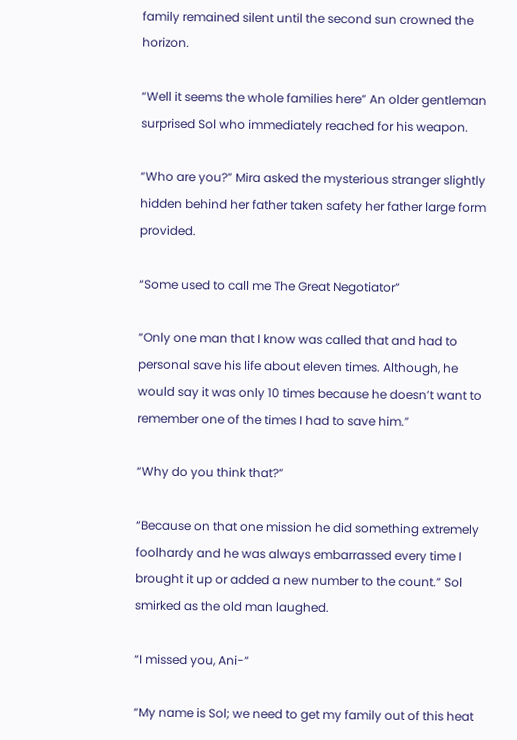family remained silent until the second sun crowned the horizon.

“Well it seems the whole families here” An older gentleman surprised Sol who immediately reached for his weapon.

“Who are you?” Mira asked the mysterious stranger slightly hidden behind her father taken safety her father large form provided.

“Some used to call me The Great Negotiator”

“Only one man that I know was called that and had to personal save his life about eleven times. Although, he would say it was only 10 times because he doesn’t want to remember one of the times I had to save him.”

“Why do you think that?”

“Because on that one mission he did something extremely foolhardy and he was always embarrassed every time I brought it up or added a new number to the count.” Sol smirked as the old man laughed.

“I missed you, Ani-“

“My name is Sol; we need to get my family out of this heat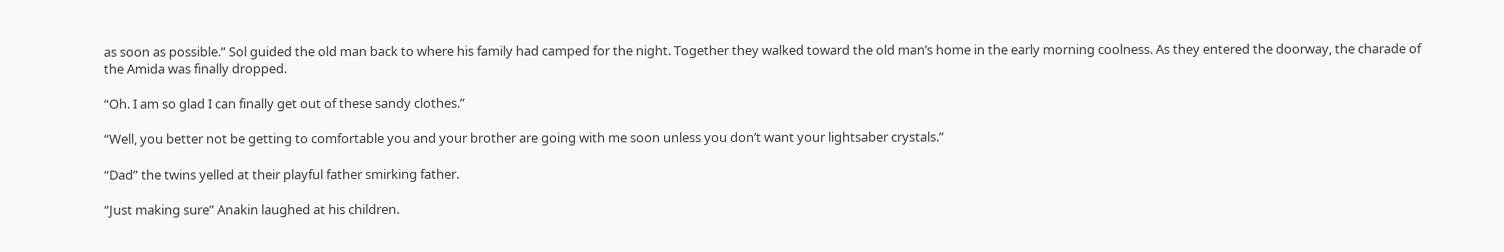as soon as possible.” Sol guided the old man back to where his family had camped for the night. Together they walked toward the old man’s home in the early morning coolness. As they entered the doorway, the charade of the Amida was finally dropped.

“Oh. I am so glad I can finally get out of these sandy clothes.”

“Well, you better not be getting to comfortable you and your brother are going with me soon unless you don’t want your lightsaber crystals.”

“Dad” the twins yelled at their playful father smirking father.

“Just making sure” Anakin laughed at his children.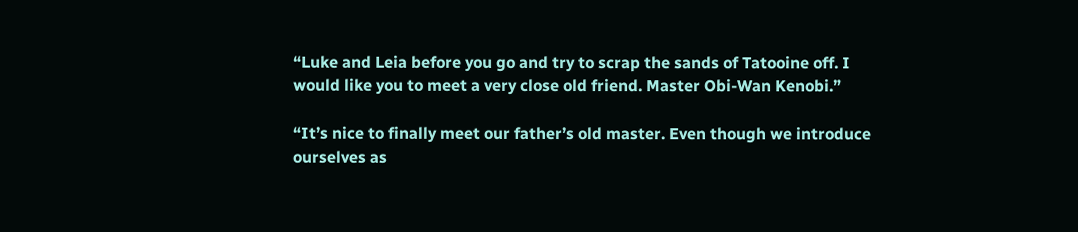“Luke and Leia before you go and try to scrap the sands of Tatooine off. I would like you to meet a very close old friend. Master Obi-Wan Kenobi.”

“It’s nice to finally meet our father’s old master. Even though we introduce ourselves as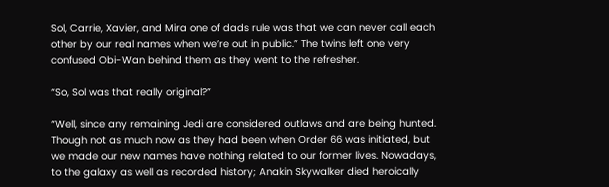Sol, Carrie, Xavier, and Mira one of dads rule was that we can never call each other by our real names when we’re out in public.” The twins left one very confused Obi-Wan behind them as they went to the refresher.

“So, Sol was that really original?”

“Well, since any remaining Jedi are considered outlaws and are being hunted. Though not as much now as they had been when Order 66 was initiated, but we made our new names have nothing related to our former lives. Nowadays, to the galaxy as well as recorded history; Anakin Skywalker died heroically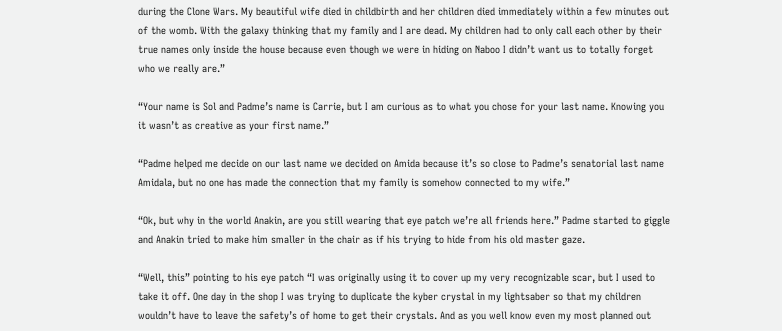during the Clone Wars. My beautiful wife died in childbirth and her children died immediately within a few minutes out of the womb. With the galaxy thinking that my family and I are dead. My children had to only call each other by their true names only inside the house because even though we were in hiding on Naboo I didn’t want us to totally forget who we really are.”

“Your name is Sol and Padme’s name is Carrie, but I am curious as to what you chose for your last name. Knowing you it wasn’t as creative as your first name.”

“Padme helped me decide on our last name we decided on Amida because it’s so close to Padme’s senatorial last name Amidala, but no one has made the connection that my family is somehow connected to my wife.”

“Ok, but why in the world Anakin, are you still wearing that eye patch we’re all friends here.” Padme started to giggle and Anakin tried to make him smaller in the chair as if his trying to hide from his old master gaze.

“Well, this” pointing to his eye patch “I was originally using it to cover up my very recognizable scar, but I used to take it off. One day in the shop I was trying to duplicate the kyber crystal in my lightsaber so that my children wouldn’t have to leave the safety’s of home to get their crystals. And as you well know even my most planned out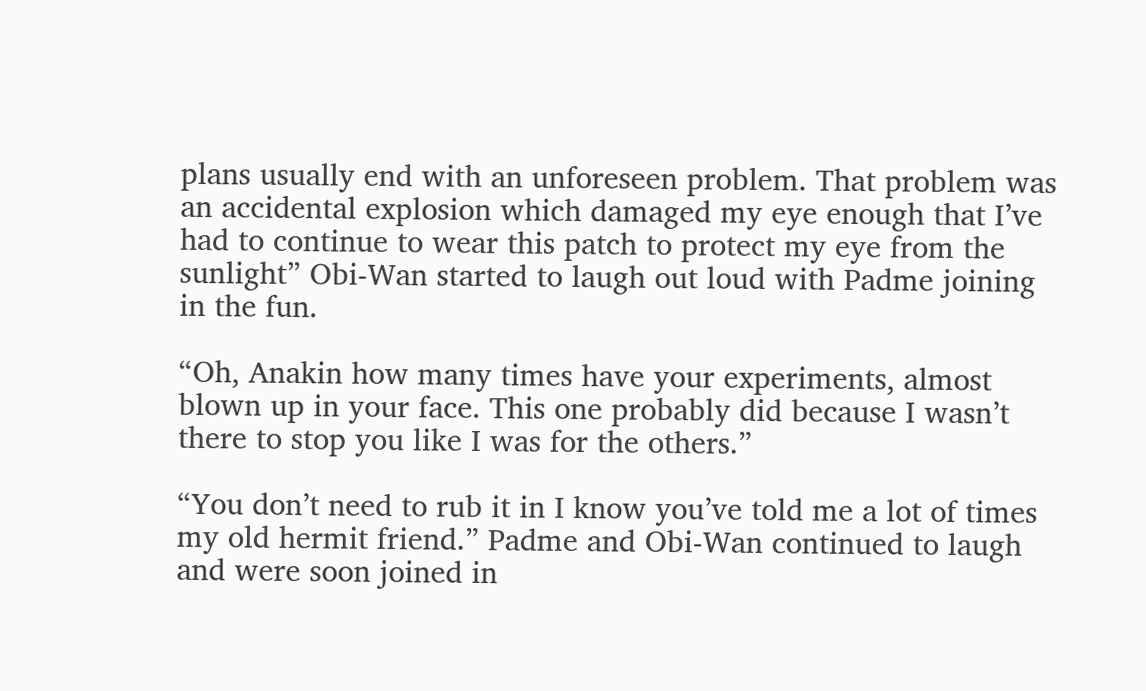plans usually end with an unforeseen problem. That problem was an accidental explosion which damaged my eye enough that I’ve had to continue to wear this patch to protect my eye from the sunlight” Obi-Wan started to laugh out loud with Padme joining in the fun.

“Oh, Anakin how many times have your experiments, almost blown up in your face. This one probably did because I wasn’t there to stop you like I was for the others.”

“You don’t need to rub it in I know you’ve told me a lot of times my old hermit friend.” Padme and Obi-Wan continued to laugh and were soon joined in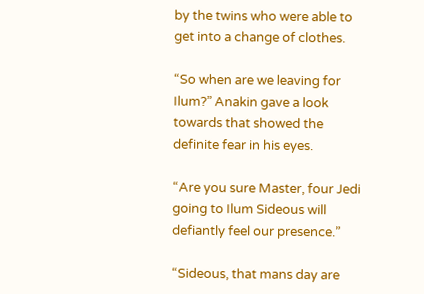by the twins who were able to get into a change of clothes.

“So when are we leaving for Ilum?” Anakin gave a look towards that showed the definite fear in his eyes.

“Are you sure Master, four Jedi going to Ilum Sideous will defiantly feel our presence.”

“Sideous, that mans day are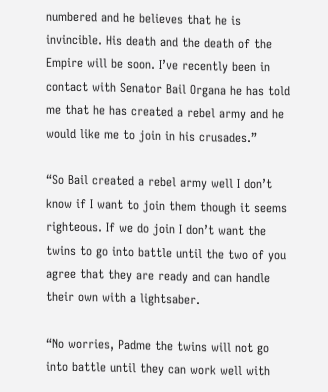numbered and he believes that he is invincible. His death and the death of the Empire will be soon. I’ve recently been in contact with Senator Bail Organa he has told me that he has created a rebel army and he would like me to join in his crusades.”

“So Bail created a rebel army well I don’t know if I want to join them though it seems righteous. If we do join I don’t want the twins to go into battle until the two of you agree that they are ready and can handle their own with a lightsaber.

“No worries, Padme the twins will not go into battle until they can work well with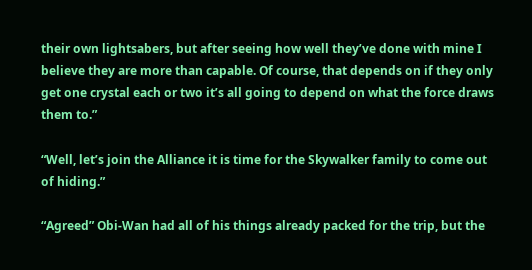their own lightsabers, but after seeing how well they’ve done with mine I believe they are more than capable. Of course, that depends on if they only get one crystal each or two it’s all going to depend on what the force draws them to.”

“Well, let’s join the Alliance it is time for the Skywalker family to come out of hiding.”

“Agreed” Obi-Wan had all of his things already packed for the trip, but the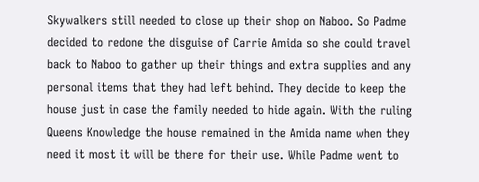Skywalkers still needed to close up their shop on Naboo. So Padme decided to redone the disguise of Carrie Amida so she could travel back to Naboo to gather up their things and extra supplies and any personal items that they had left behind. They decide to keep the house just in case the family needed to hide again. With the ruling Queens Knowledge the house remained in the Amida name when they need it most it will be there for their use. While Padme went to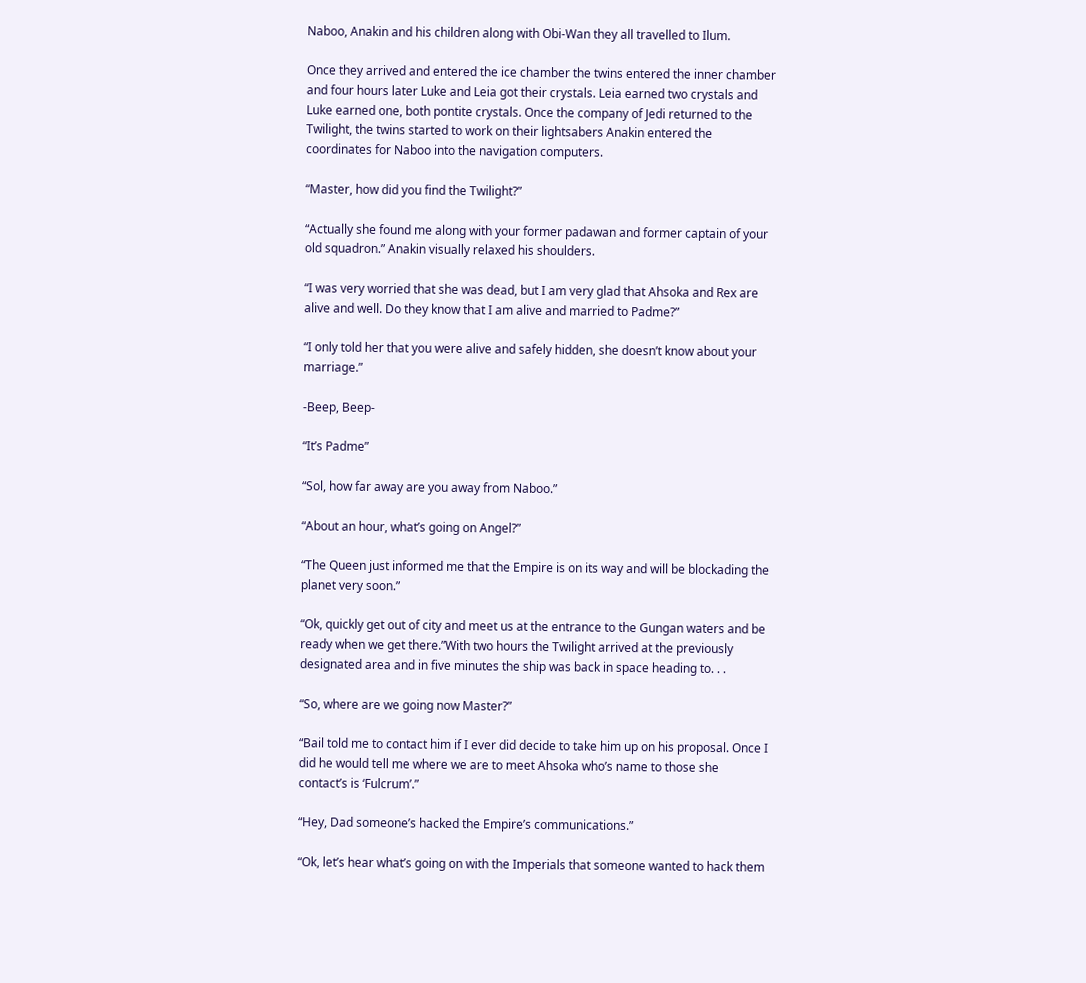Naboo, Anakin and his children along with Obi-Wan they all travelled to Ilum.

Once they arrived and entered the ice chamber the twins entered the inner chamber and four hours later Luke and Leia got their crystals. Leia earned two crystals and Luke earned one, both pontite crystals. Once the company of Jedi returned to the Twilight, the twins started to work on their lightsabers Anakin entered the coordinates for Naboo into the navigation computers.

“Master, how did you find the Twilight?”

“Actually she found me along with your former padawan and former captain of your old squadron.” Anakin visually relaxed his shoulders.

“I was very worried that she was dead, but I am very glad that Ahsoka and Rex are alive and well. Do they know that I am alive and married to Padme?”

“I only told her that you were alive and safely hidden, she doesn’t know about your marriage.”

-Beep, Beep-

“It’s Padme”

“Sol, how far away are you away from Naboo.”

“About an hour, what’s going on Angel?”

“The Queen just informed me that the Empire is on its way and will be blockading the planet very soon.”

“Ok, quickly get out of city and meet us at the entrance to the Gungan waters and be ready when we get there.”With two hours the Twilight arrived at the previously designated area and in five minutes the ship was back in space heading to. . .

“So, where are we going now Master?”

“Bail told me to contact him if I ever did decide to take him up on his proposal. Once I did he would tell me where we are to meet Ahsoka who’s name to those she contact’s is ‘Fulcrum’.”

“Hey, Dad someone’s hacked the Empire’s communications.”

“Ok, let’s hear what’s going on with the Imperials that someone wanted to hack them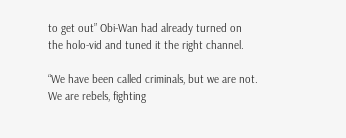to get out” Obi-Wan had already turned on the holo-vid and tuned it the right channel.

“We have been called criminals, but we are not. We are rebels, fighting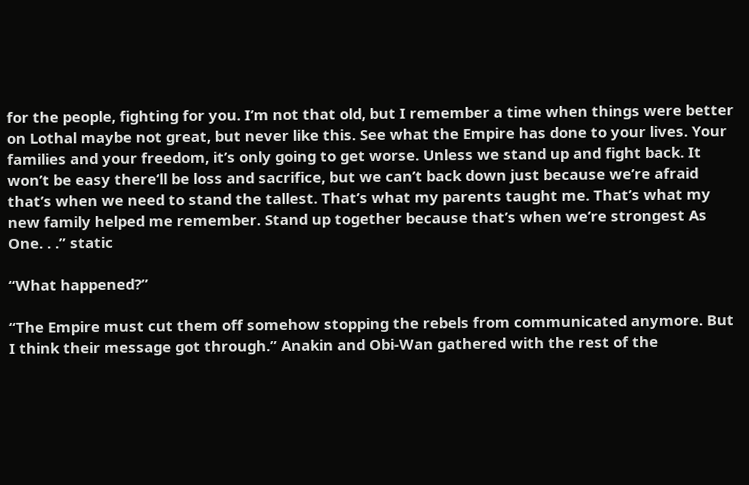for the people, fighting for you. I’m not that old, but I remember a time when things were better on Lothal maybe not great, but never like this. See what the Empire has done to your lives. Your families and your freedom, it’s only going to get worse. Unless we stand up and fight back. It won’t be easy there’ll be loss and sacrifice, but we can’t back down just because we’re afraid that’s when we need to stand the tallest. That’s what my parents taught me. That’s what my new family helped me remember. Stand up together because that’s when we’re strongest As One. . .” static

“What happened?”

“The Empire must cut them off somehow stopping the rebels from communicated anymore. But I think their message got through.” Anakin and Obi-Wan gathered with the rest of the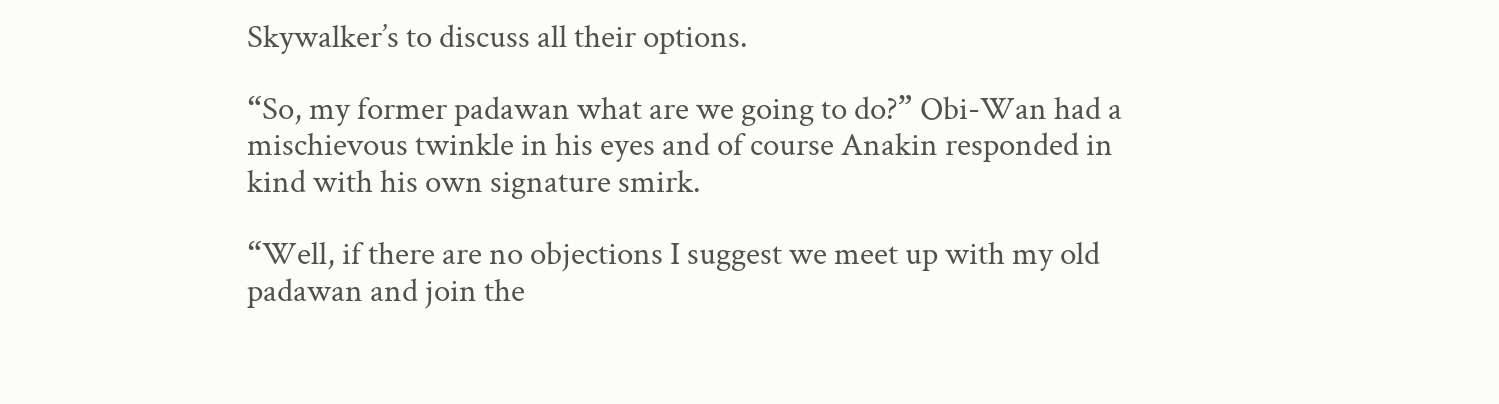Skywalker’s to discuss all their options.

“So, my former padawan what are we going to do?” Obi-Wan had a mischievous twinkle in his eyes and of course Anakin responded in kind with his own signature smirk.

“Well, if there are no objections I suggest we meet up with my old padawan and join the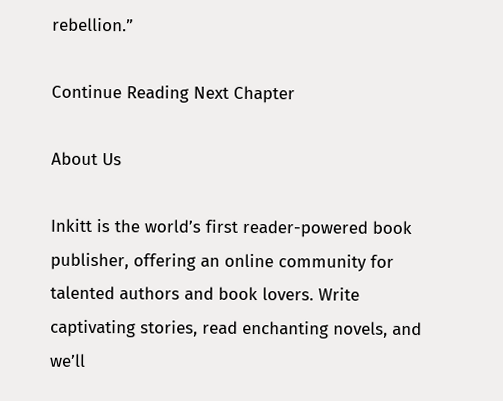rebellion.”

Continue Reading Next Chapter

About Us

Inkitt is the world’s first reader-powered book publisher, offering an online community for talented authors and book lovers. Write captivating stories, read enchanting novels, and we’ll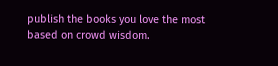publish the books you love the most based on crowd wisdom.